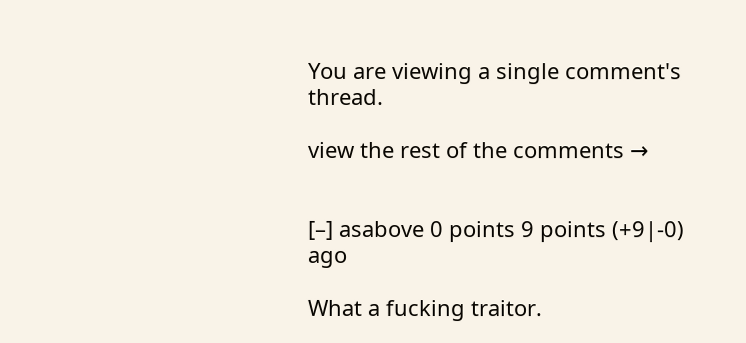You are viewing a single comment's thread.

view the rest of the comments →


[–] asabove 0 points 9 points (+9|-0) ago

What a fucking traitor.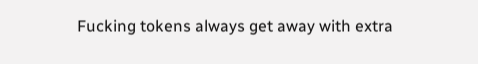Fucking tokens always get away with extra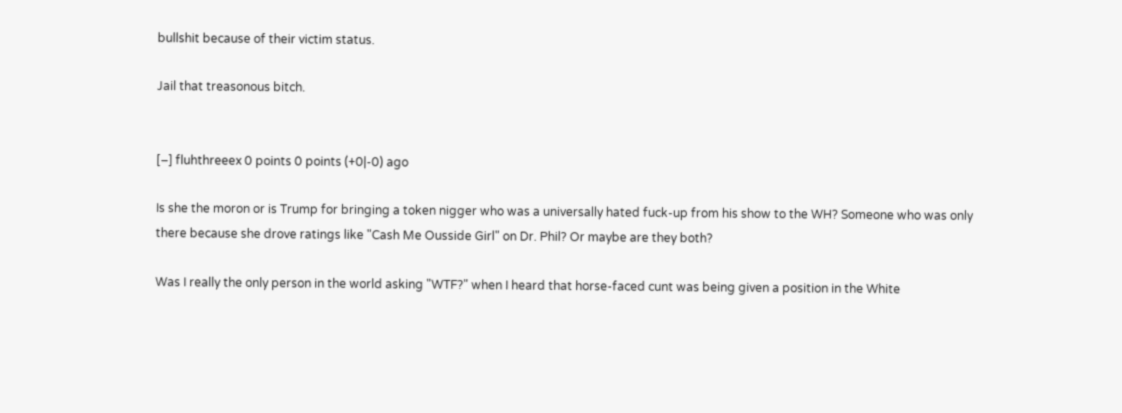bullshit because of their victim status.

Jail that treasonous bitch.


[–] fluhthreeex 0 points 0 points (+0|-0) ago

Is she the moron or is Trump for bringing a token nigger who was a universally hated fuck-up from his show to the WH? Someone who was only there because she drove ratings like "Cash Me Ousside Girl" on Dr. Phil? Or maybe are they both?

Was I really the only person in the world asking "WTF?" when I heard that horse-faced cunt was being given a position in the White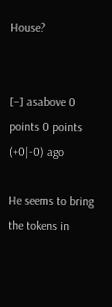House?


[–] asabove 0 points 0 points (+0|-0) ago

He seems to bring the tokens in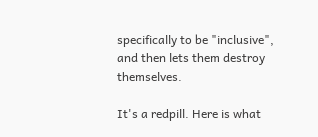specifically to be "inclusive", and then lets them destroy themselves.

It's a redpill. Here is what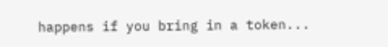happens if you bring in a token...